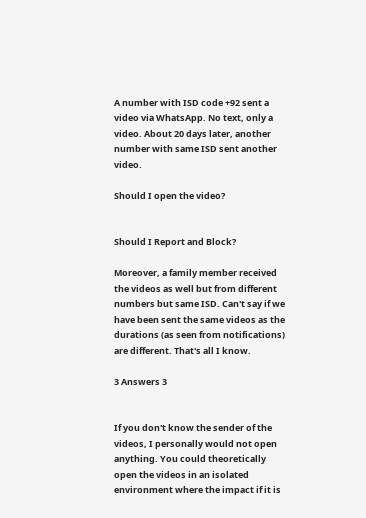A number with ISD code +92 sent a video via WhatsApp. No text, only a video. About 20 days later, another number with same ISD sent another video.

Should I open the video?


Should I Report and Block?

Moreover, a family member received the videos as well but from different numbers but same ISD. Can't say if we have been sent the same videos as the durations (as seen from notifications) are different. That's all I know.

3 Answers 3


If you don't know the sender of the videos, I personally would not open anything. You could theoretically open the videos in an isolated environment where the impact if it is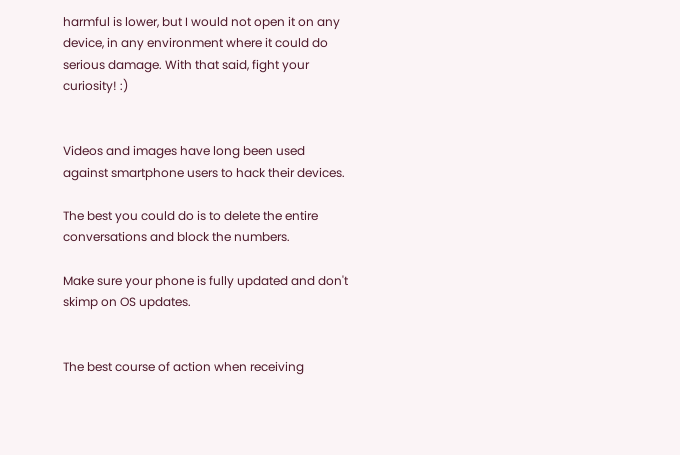harmful is lower, but I would not open it on any device, in any environment where it could do serious damage. With that said, fight your curiosity! :)


Videos and images have long been used against smartphone users to hack their devices.

The best you could do is to delete the entire conversations and block the numbers.

Make sure your phone is fully updated and don't skimp on OS updates.


The best course of action when receiving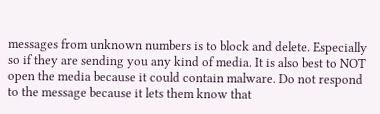messages from unknown numbers is to block and delete. Especially so if they are sending you any kind of media. It is also best to NOT open the media because it could contain malware. Do not respond to the message because it lets them know that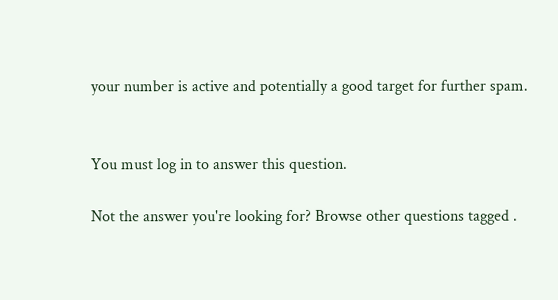your number is active and potentially a good target for further spam.


You must log in to answer this question.

Not the answer you're looking for? Browse other questions tagged .